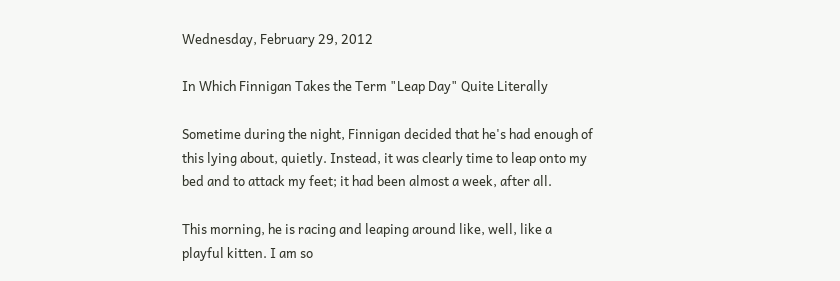Wednesday, February 29, 2012

In Which Finnigan Takes the Term "Leap Day" Quite Literally

Sometime during the night, Finnigan decided that he's had enough of this lying about, quietly. Instead, it was clearly time to leap onto my bed and to attack my feet; it had been almost a week, after all.

This morning, he is racing and leaping around like, well, like a playful kitten. I am so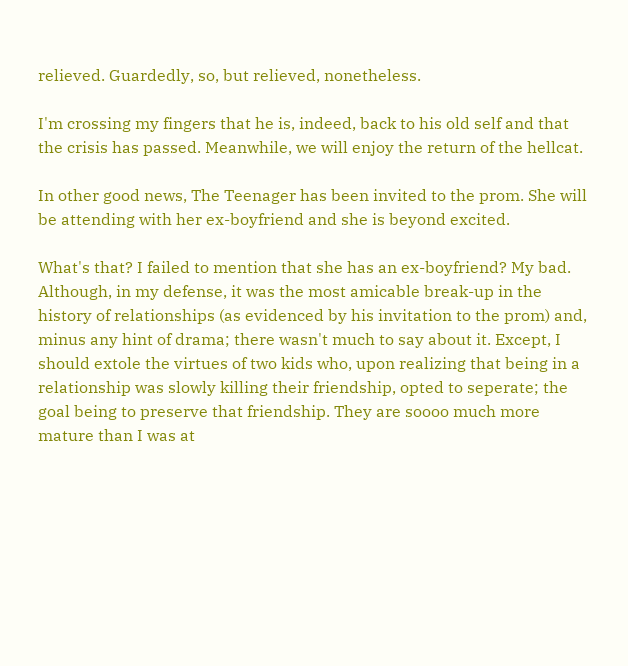relieved. Guardedly, so, but relieved, nonetheless.

I'm crossing my fingers that he is, indeed, back to his old self and that the crisis has passed. Meanwhile, we will enjoy the return of the hellcat.

In other good news, The Teenager has been invited to the prom. She will be attending with her ex-boyfriend and she is beyond excited.

What's that? I failed to mention that she has an ex-boyfriend? My bad. Although, in my defense, it was the most amicable break-up in the history of relationships (as evidenced by his invitation to the prom) and, minus any hint of drama; there wasn't much to say about it. Except, I should extole the virtues of two kids who, upon realizing that being in a relationship was slowly killing their friendship, opted to seperate; the goal being to preserve that friendship. They are soooo much more mature than I was at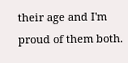their age and I'm proud of them both.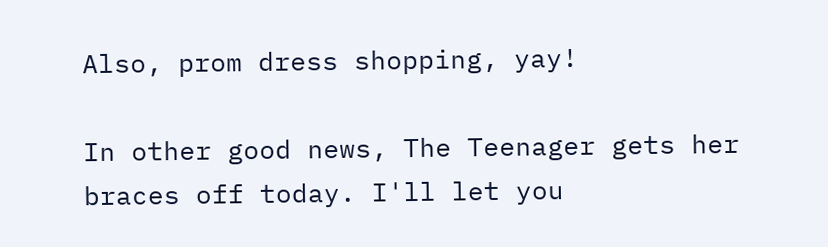Also, prom dress shopping, yay!

In other good news, The Teenager gets her braces off today. I'll let you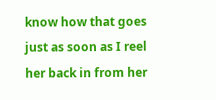know how that goes just as soon as I reel her back in from her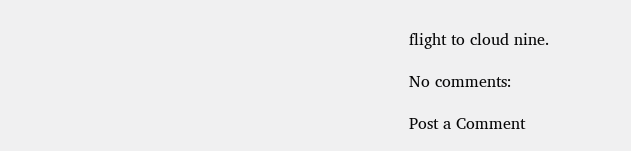flight to cloud nine.

No comments:

Post a Comment